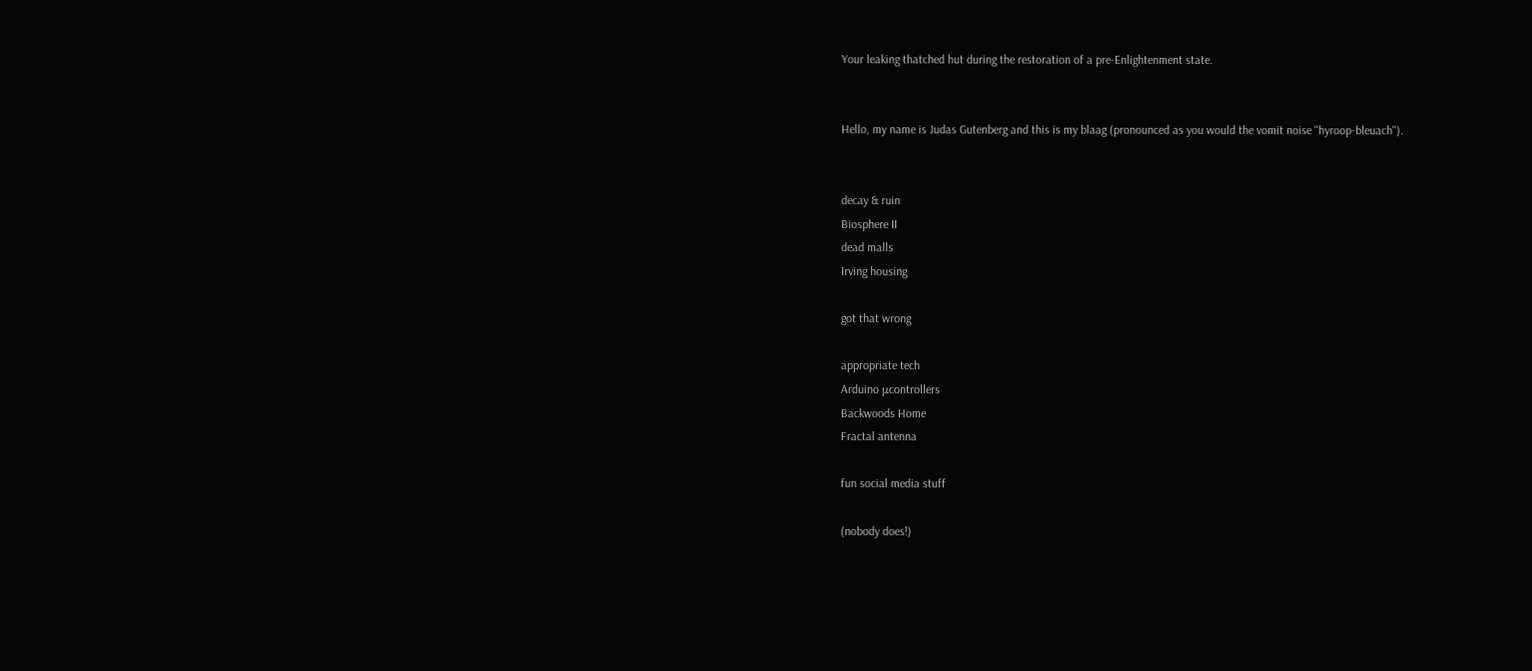Your leaking thatched hut during the restoration of a pre-Enlightenment state.


Hello, my name is Judas Gutenberg and this is my blaag (pronounced as you would the vomit noise "hyroop-bleuach").


decay & ruin
Biosphere II
dead malls
Irving housing

got that wrong

appropriate tech
Arduino μcontrollers
Backwoods Home
Fractal antenna

fun social media stuff

(nobody does!)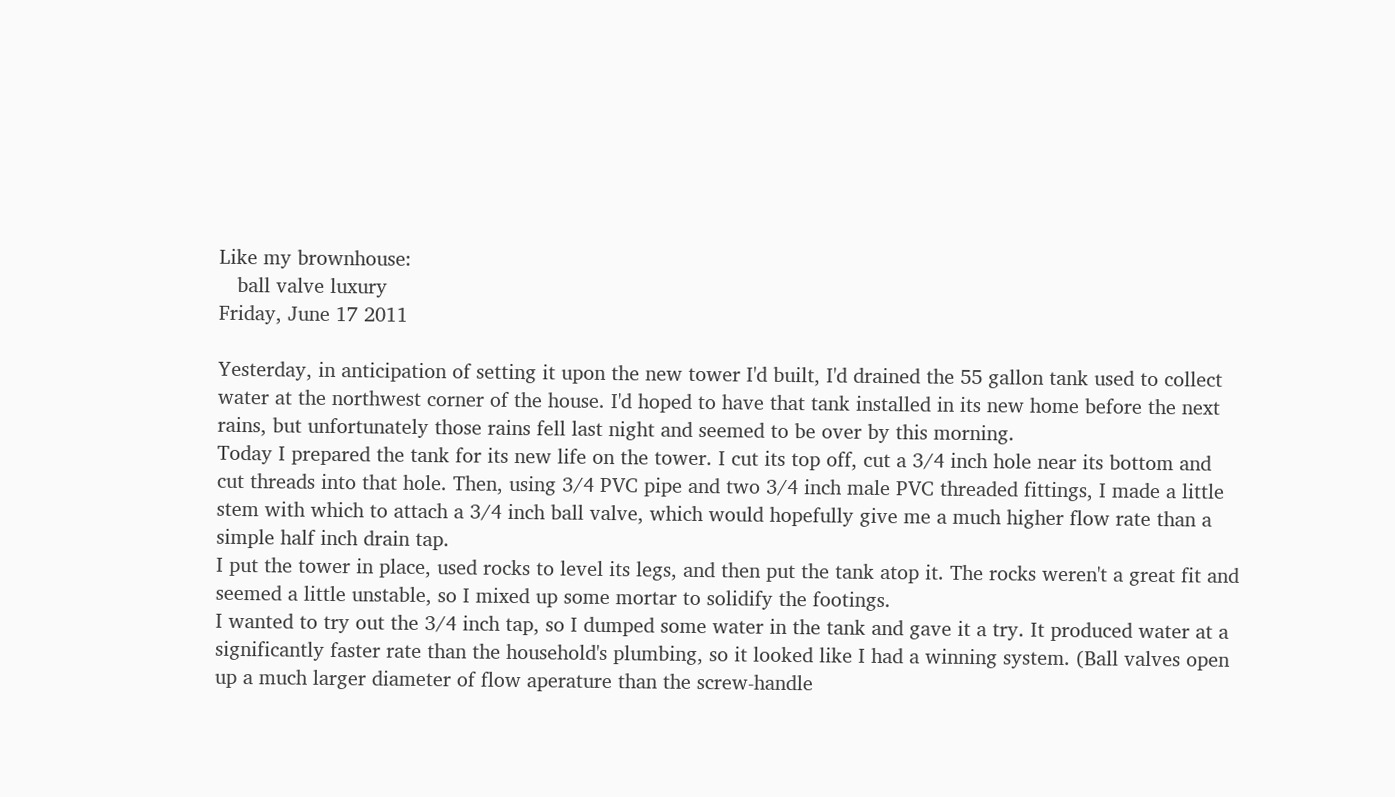Like my brownhouse:
   ball valve luxury
Friday, June 17 2011

Yesterday, in anticipation of setting it upon the new tower I'd built, I'd drained the 55 gallon tank used to collect water at the northwest corner of the house. I'd hoped to have that tank installed in its new home before the next rains, but unfortunately those rains fell last night and seemed to be over by this morning.
Today I prepared the tank for its new life on the tower. I cut its top off, cut a 3/4 inch hole near its bottom and cut threads into that hole. Then, using 3/4 PVC pipe and two 3/4 inch male PVC threaded fittings, I made a little stem with which to attach a 3/4 inch ball valve, which would hopefully give me a much higher flow rate than a simple half inch drain tap.
I put the tower in place, used rocks to level its legs, and then put the tank atop it. The rocks weren't a great fit and seemed a little unstable, so I mixed up some mortar to solidify the footings.
I wanted to try out the 3/4 inch tap, so I dumped some water in the tank and gave it a try. It produced water at a significantly faster rate than the household's plumbing, so it looked like I had a winning system. (Ball valves open up a much larger diameter of flow aperature than the screw-handle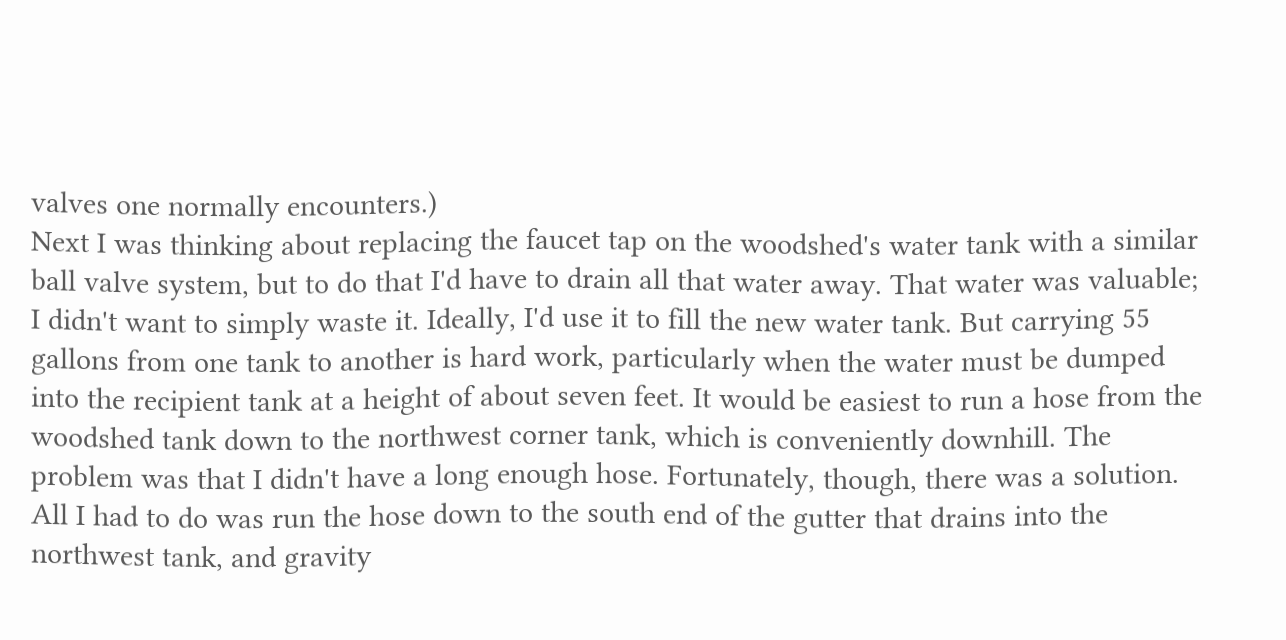valves one normally encounters.)
Next I was thinking about replacing the faucet tap on the woodshed's water tank with a similar ball valve system, but to do that I'd have to drain all that water away. That water was valuable; I didn't want to simply waste it. Ideally, I'd use it to fill the new water tank. But carrying 55 gallons from one tank to another is hard work, particularly when the water must be dumped into the recipient tank at a height of about seven feet. It would be easiest to run a hose from the woodshed tank down to the northwest corner tank, which is conveniently downhill. The problem was that I didn't have a long enough hose. Fortunately, though, there was a solution. All I had to do was run the hose down to the south end of the gutter that drains into the northwest tank, and gravity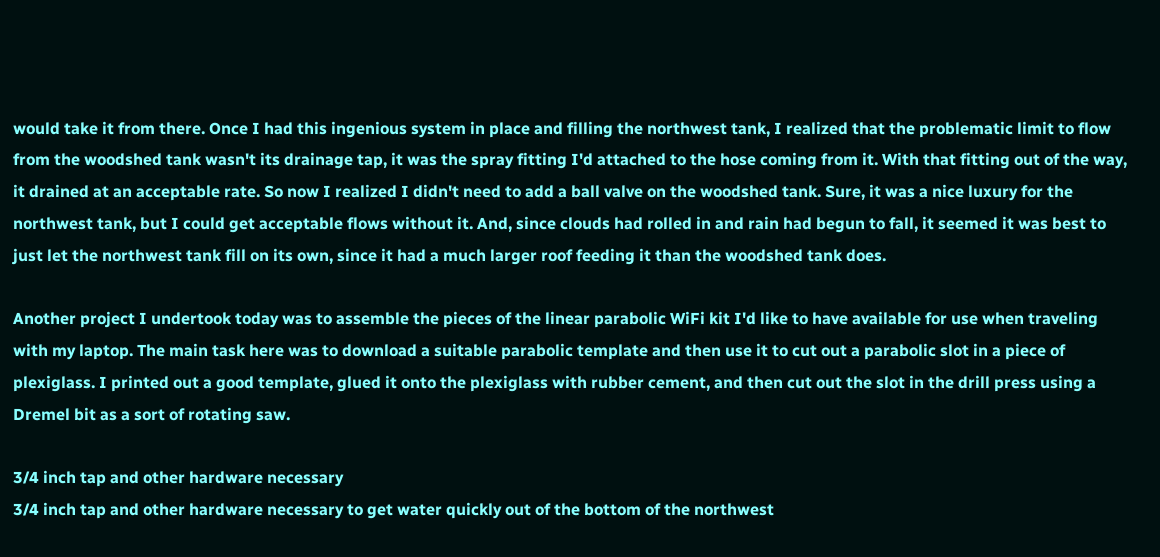would take it from there. Once I had this ingenious system in place and filling the northwest tank, I realized that the problematic limit to flow from the woodshed tank wasn't its drainage tap, it was the spray fitting I'd attached to the hose coming from it. With that fitting out of the way, it drained at an acceptable rate. So now I realized I didn't need to add a ball valve on the woodshed tank. Sure, it was a nice luxury for the northwest tank, but I could get acceptable flows without it. And, since clouds had rolled in and rain had begun to fall, it seemed it was best to just let the northwest tank fill on its own, since it had a much larger roof feeding it than the woodshed tank does.

Another project I undertook today was to assemble the pieces of the linear parabolic WiFi kit I'd like to have available for use when traveling with my laptop. The main task here was to download a suitable parabolic template and then use it to cut out a parabolic slot in a piece of plexiglass. I printed out a good template, glued it onto the plexiglass with rubber cement, and then cut out the slot in the drill press using a Dremel bit as a sort of rotating saw.

3/4 inch tap and other hardware necessary
3/4 inch tap and other hardware necessary to get water quickly out of the bottom of the northwest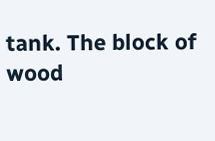tank. The block of wood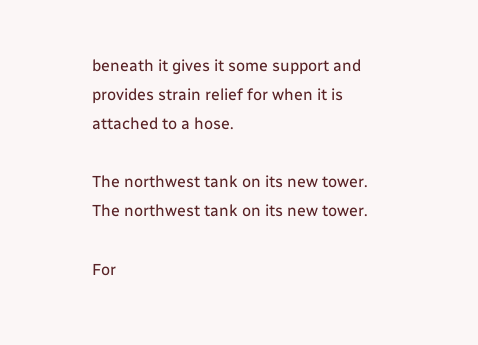beneath it gives it some support and provides strain relief for when it is attached to a hose.

The northwest tank on its new tower.
The northwest tank on its new tower.

For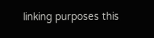linking purposes this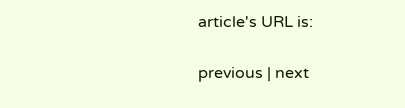article's URL is:

previous | next